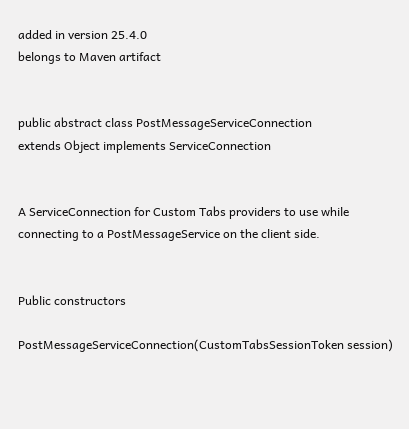added in version 25.4.0
belongs to Maven artifact


public abstract class PostMessageServiceConnection
extends Object implements ServiceConnection


A ServiceConnection for Custom Tabs providers to use while connecting to a PostMessageService on the client side.


Public constructors

PostMessageServiceConnection(CustomTabsSessionToken session)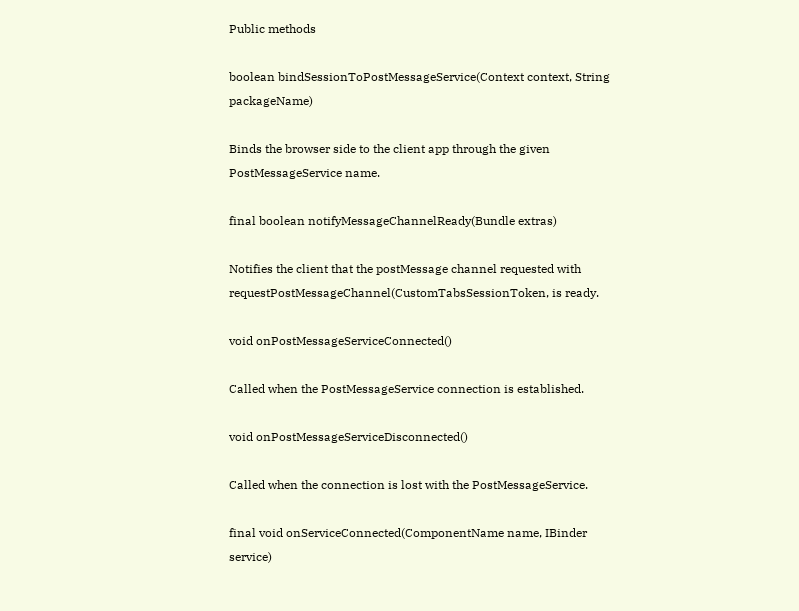Public methods

boolean bindSessionToPostMessageService(Context context, String packageName)

Binds the browser side to the client app through the given PostMessageService name.

final boolean notifyMessageChannelReady(Bundle extras)

Notifies the client that the postMessage channel requested with requestPostMessageChannel(CustomTabsSessionToken, is ready.

void onPostMessageServiceConnected()

Called when the PostMessageService connection is established.

void onPostMessageServiceDisconnected()

Called when the connection is lost with the PostMessageService.

final void onServiceConnected(ComponentName name, IBinder service)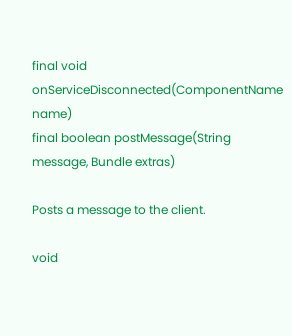final void onServiceDisconnected(ComponentName name)
final boolean postMessage(String message, Bundle extras)

Posts a message to the client.

void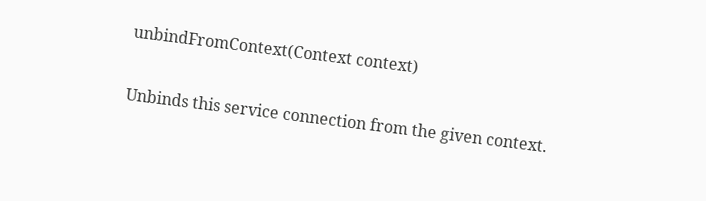unbindFromContext(Context context)

Unbinds this service connection from the given context.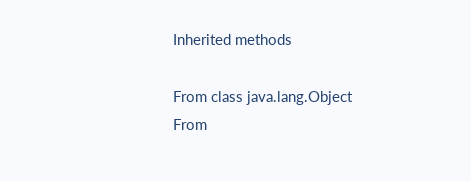Inherited methods

From class java.lang.Object
From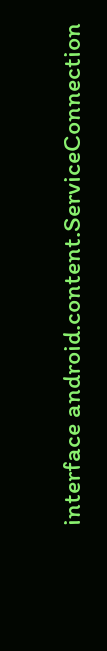interface android.content.ServiceConnection